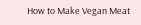How to Make Vegan Meat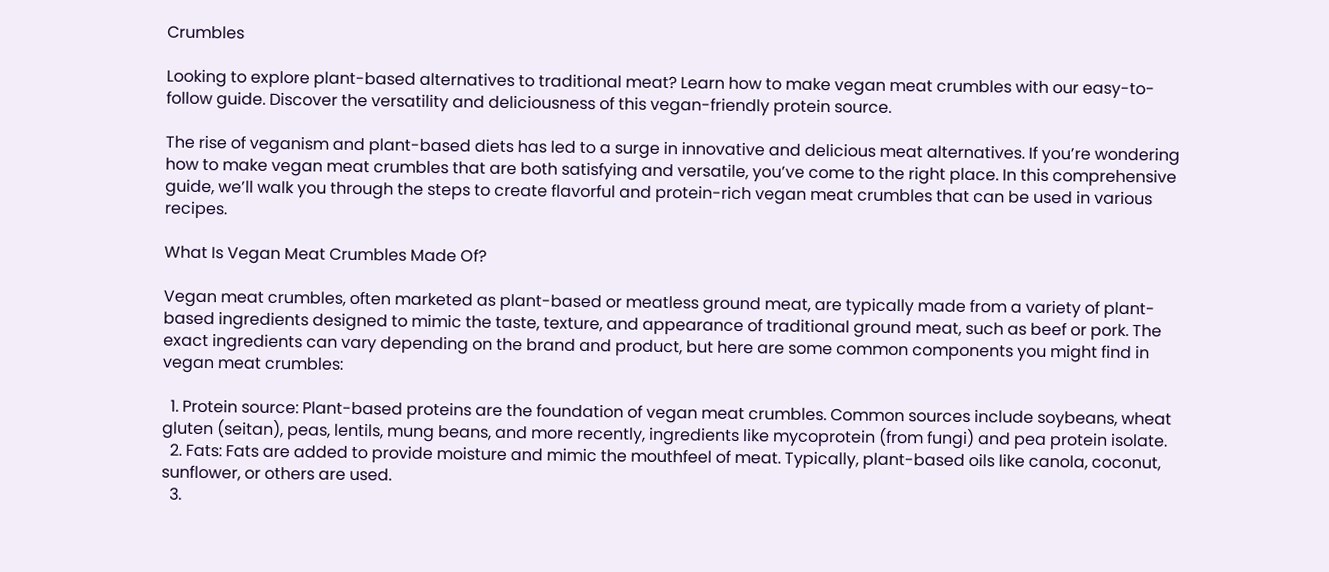Crumbles

Looking to explore plant-based alternatives to traditional meat? Learn how to make vegan meat crumbles with our easy-to-follow guide. Discover the versatility and deliciousness of this vegan-friendly protein source.

The rise of veganism and plant-based diets has led to a surge in innovative and delicious meat alternatives. If you’re wondering how to make vegan meat crumbles that are both satisfying and versatile, you’ve come to the right place. In this comprehensive guide, we’ll walk you through the steps to create flavorful and protein-rich vegan meat crumbles that can be used in various recipes.

What Is Vegan Meat Crumbles Made Of?

Vegan meat crumbles, often marketed as plant-based or meatless ground meat, are typically made from a variety of plant-based ingredients designed to mimic the taste, texture, and appearance of traditional ground meat, such as beef or pork. The exact ingredients can vary depending on the brand and product, but here are some common components you might find in vegan meat crumbles:

  1. Protein source: Plant-based proteins are the foundation of vegan meat crumbles. Common sources include soybeans, wheat gluten (seitan), peas, lentils, mung beans, and more recently, ingredients like mycoprotein (from fungi) and pea protein isolate.
  2. Fats: Fats are added to provide moisture and mimic the mouthfeel of meat. Typically, plant-based oils like canola, coconut, sunflower, or others are used.
  3.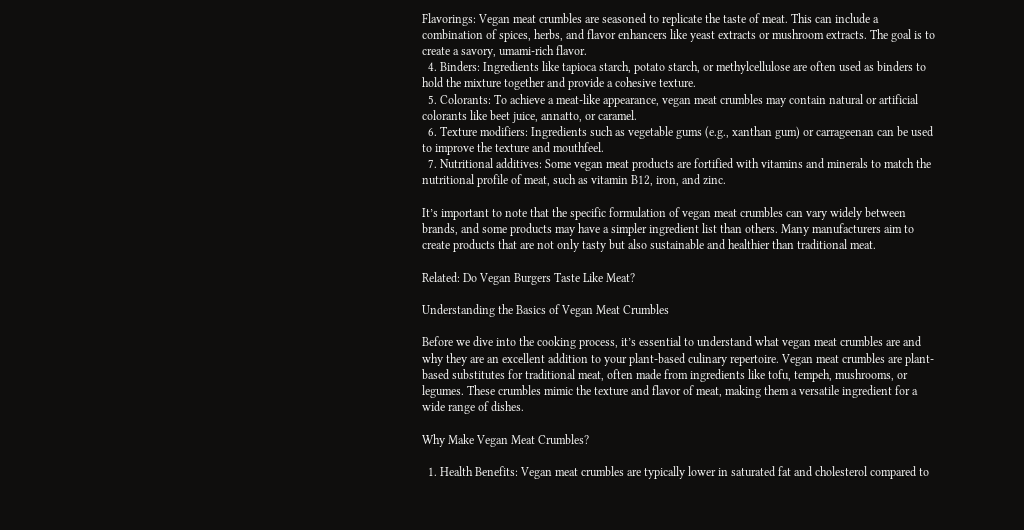Flavorings: Vegan meat crumbles are seasoned to replicate the taste of meat. This can include a combination of spices, herbs, and flavor enhancers like yeast extracts or mushroom extracts. The goal is to create a savory, umami-rich flavor.
  4. Binders: Ingredients like tapioca starch, potato starch, or methylcellulose are often used as binders to hold the mixture together and provide a cohesive texture.
  5. Colorants: To achieve a meat-like appearance, vegan meat crumbles may contain natural or artificial colorants like beet juice, annatto, or caramel.
  6. Texture modifiers: Ingredients such as vegetable gums (e.g., xanthan gum) or carrageenan can be used to improve the texture and mouthfeel.
  7. Nutritional additives: Some vegan meat products are fortified with vitamins and minerals to match the nutritional profile of meat, such as vitamin B12, iron, and zinc.

It’s important to note that the specific formulation of vegan meat crumbles can vary widely between brands, and some products may have a simpler ingredient list than others. Many manufacturers aim to create products that are not only tasty but also sustainable and healthier than traditional meat.

Related: Do Vegan Burgers Taste Like Meat?

Understanding the Basics of Vegan Meat Crumbles

Before we dive into the cooking process, it’s essential to understand what vegan meat crumbles are and why they are an excellent addition to your plant-based culinary repertoire. Vegan meat crumbles are plant-based substitutes for traditional meat, often made from ingredients like tofu, tempeh, mushrooms, or legumes. These crumbles mimic the texture and flavor of meat, making them a versatile ingredient for a wide range of dishes.

Why Make Vegan Meat Crumbles?

  1. Health Benefits: Vegan meat crumbles are typically lower in saturated fat and cholesterol compared to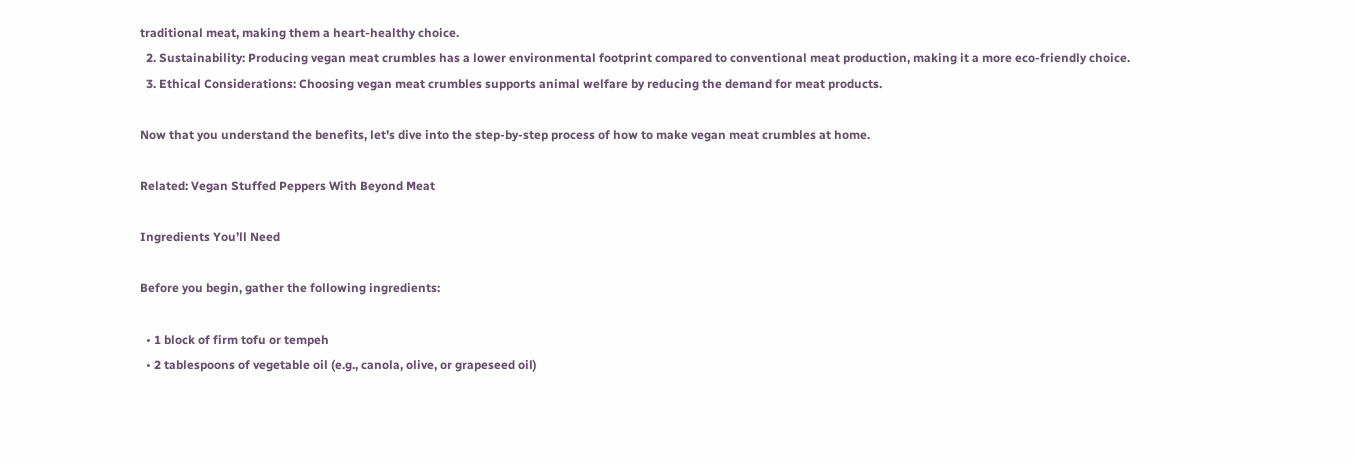traditional meat, making them a heart-healthy choice.
  2. Sustainability: Producing vegan meat crumbles has a lower environmental footprint compared to conventional meat production, making it a more eco-friendly choice.
  3. Ethical Considerations: Choosing vegan meat crumbles supports animal welfare by reducing the demand for meat products.

Now that you understand the benefits, let’s dive into the step-by-step process of how to make vegan meat crumbles at home.

Related: Vegan Stuffed Peppers With Beyond Meat

Ingredients You’ll Need

Before you begin, gather the following ingredients:

  • 1 block of firm tofu or tempeh
  • 2 tablespoons of vegetable oil (e.g., canola, olive, or grapeseed oil)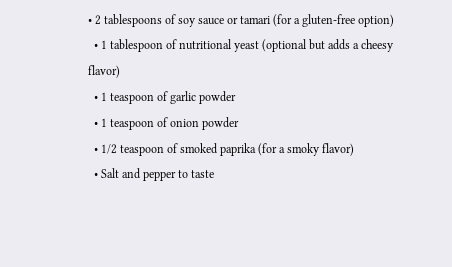• 2 tablespoons of soy sauce or tamari (for a gluten-free option)
  • 1 tablespoon of nutritional yeast (optional but adds a cheesy flavor)
  • 1 teaspoon of garlic powder
  • 1 teaspoon of onion powder
  • 1/2 teaspoon of smoked paprika (for a smoky flavor)
  • Salt and pepper to taste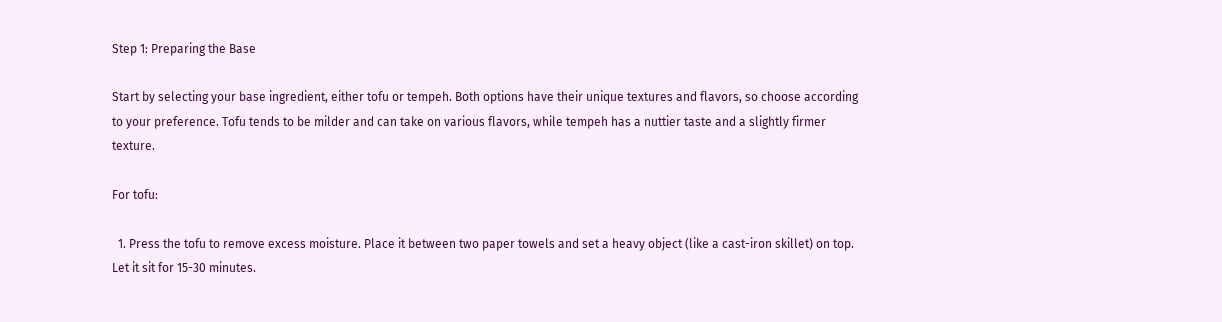Step 1: Preparing the Base

Start by selecting your base ingredient, either tofu or tempeh. Both options have their unique textures and flavors, so choose according to your preference. Tofu tends to be milder and can take on various flavors, while tempeh has a nuttier taste and a slightly firmer texture.

For tofu:

  1. Press the tofu to remove excess moisture. Place it between two paper towels and set a heavy object (like a cast-iron skillet) on top. Let it sit for 15-30 minutes.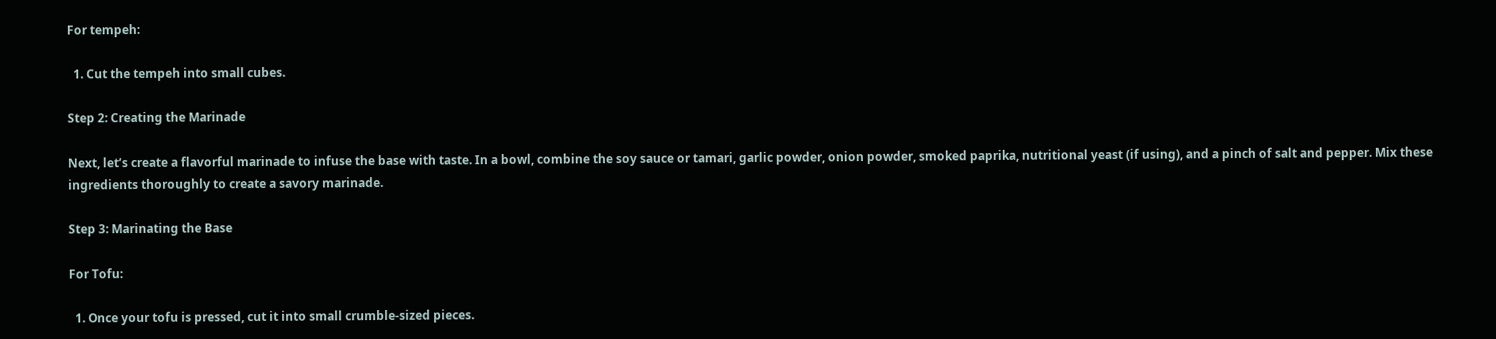For tempeh:

  1. Cut the tempeh into small cubes.

Step 2: Creating the Marinade

Next, let’s create a flavorful marinade to infuse the base with taste. In a bowl, combine the soy sauce or tamari, garlic powder, onion powder, smoked paprika, nutritional yeast (if using), and a pinch of salt and pepper. Mix these ingredients thoroughly to create a savory marinade.

Step 3: Marinating the Base

For Tofu:

  1. Once your tofu is pressed, cut it into small crumble-sized pieces.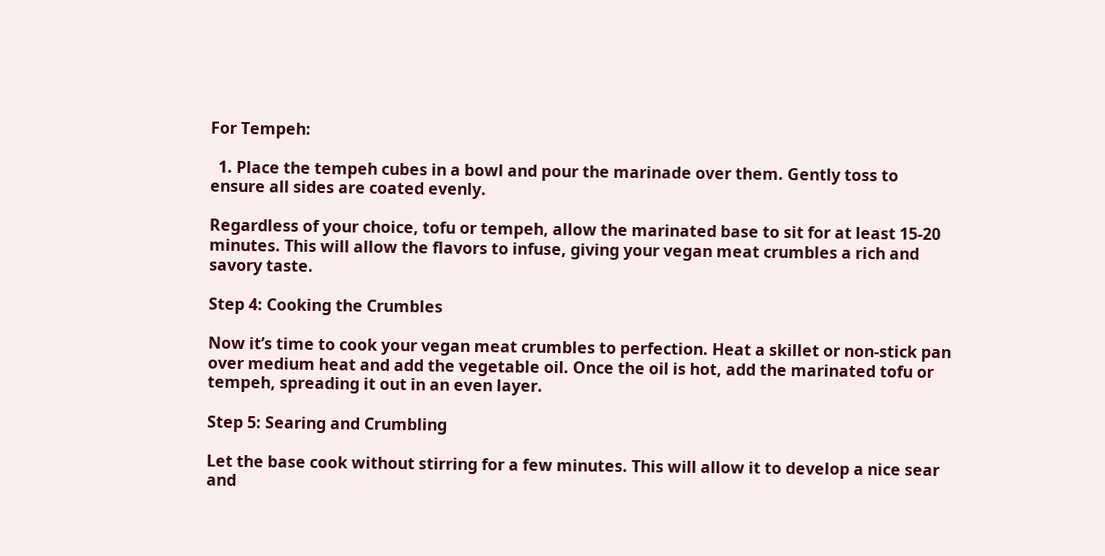For Tempeh:

  1. Place the tempeh cubes in a bowl and pour the marinade over them. Gently toss to ensure all sides are coated evenly.

Regardless of your choice, tofu or tempeh, allow the marinated base to sit for at least 15-20 minutes. This will allow the flavors to infuse, giving your vegan meat crumbles a rich and savory taste.

Step 4: Cooking the Crumbles

Now it’s time to cook your vegan meat crumbles to perfection. Heat a skillet or non-stick pan over medium heat and add the vegetable oil. Once the oil is hot, add the marinated tofu or tempeh, spreading it out in an even layer.

Step 5: Searing and Crumbling

Let the base cook without stirring for a few minutes. This will allow it to develop a nice sear and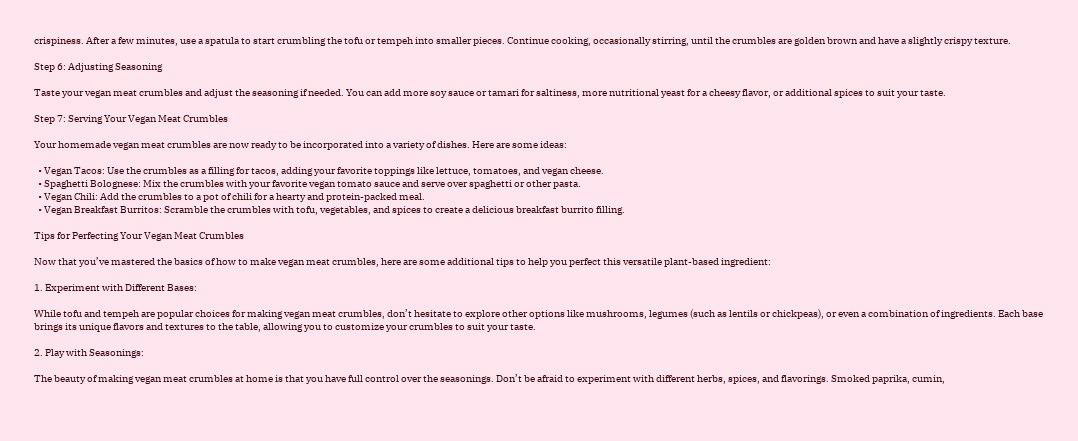crispiness. After a few minutes, use a spatula to start crumbling the tofu or tempeh into smaller pieces. Continue cooking, occasionally stirring, until the crumbles are golden brown and have a slightly crispy texture.

Step 6: Adjusting Seasoning

Taste your vegan meat crumbles and adjust the seasoning if needed. You can add more soy sauce or tamari for saltiness, more nutritional yeast for a cheesy flavor, or additional spices to suit your taste.

Step 7: Serving Your Vegan Meat Crumbles

Your homemade vegan meat crumbles are now ready to be incorporated into a variety of dishes. Here are some ideas:

  • Vegan Tacos: Use the crumbles as a filling for tacos, adding your favorite toppings like lettuce, tomatoes, and vegan cheese.
  • Spaghetti Bolognese: Mix the crumbles with your favorite vegan tomato sauce and serve over spaghetti or other pasta.
  • Vegan Chili: Add the crumbles to a pot of chili for a hearty and protein-packed meal.
  • Vegan Breakfast Burritos: Scramble the crumbles with tofu, vegetables, and spices to create a delicious breakfast burrito filling.

Tips for Perfecting Your Vegan Meat Crumbles

Now that you’ve mastered the basics of how to make vegan meat crumbles, here are some additional tips to help you perfect this versatile plant-based ingredient:

1. Experiment with Different Bases:

While tofu and tempeh are popular choices for making vegan meat crumbles, don’t hesitate to explore other options like mushrooms, legumes (such as lentils or chickpeas), or even a combination of ingredients. Each base brings its unique flavors and textures to the table, allowing you to customize your crumbles to suit your taste.

2. Play with Seasonings:

The beauty of making vegan meat crumbles at home is that you have full control over the seasonings. Don’t be afraid to experiment with different herbs, spices, and flavorings. Smoked paprika, cumin,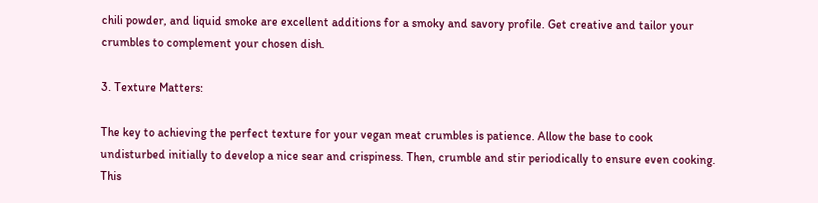chili powder, and liquid smoke are excellent additions for a smoky and savory profile. Get creative and tailor your crumbles to complement your chosen dish.

3. Texture Matters:

The key to achieving the perfect texture for your vegan meat crumbles is patience. Allow the base to cook undisturbed initially to develop a nice sear and crispiness. Then, crumble and stir periodically to ensure even cooking. This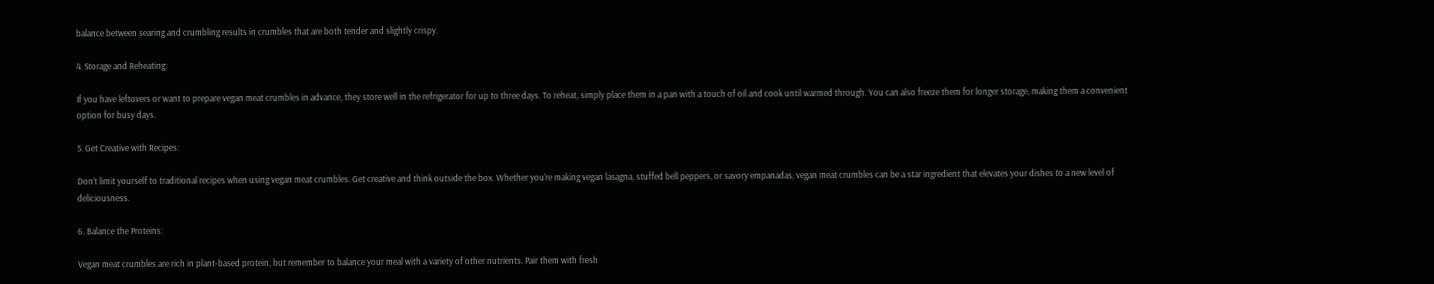balance between searing and crumbling results in crumbles that are both tender and slightly crispy.

4. Storage and Reheating:

If you have leftovers or want to prepare vegan meat crumbles in advance, they store well in the refrigerator for up to three days. To reheat, simply place them in a pan with a touch of oil and cook until warmed through. You can also freeze them for longer storage, making them a convenient option for busy days.

5. Get Creative with Recipes:

Don’t limit yourself to traditional recipes when using vegan meat crumbles. Get creative and think outside the box. Whether you’re making vegan lasagna, stuffed bell peppers, or savory empanadas, vegan meat crumbles can be a star ingredient that elevates your dishes to a new level of deliciousness.

6. Balance the Proteins:

Vegan meat crumbles are rich in plant-based protein, but remember to balance your meal with a variety of other nutrients. Pair them with fresh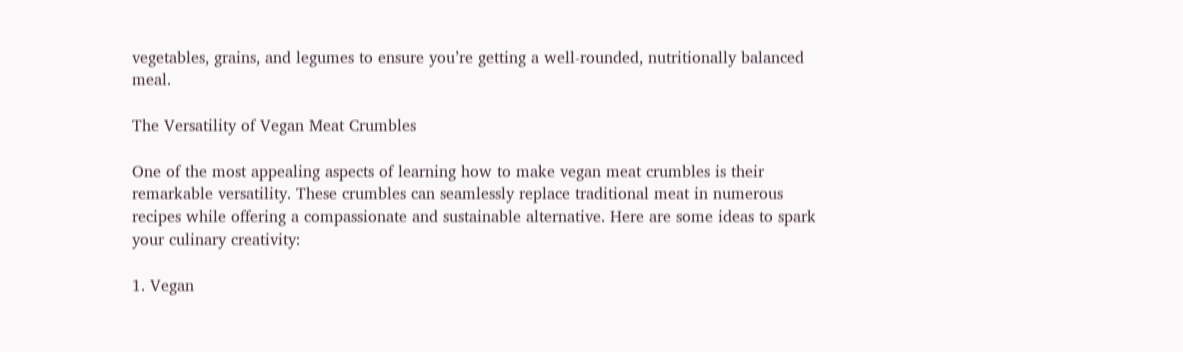vegetables, grains, and legumes to ensure you’re getting a well-rounded, nutritionally balanced meal.

The Versatility of Vegan Meat Crumbles

One of the most appealing aspects of learning how to make vegan meat crumbles is their remarkable versatility. These crumbles can seamlessly replace traditional meat in numerous recipes while offering a compassionate and sustainable alternative. Here are some ideas to spark your culinary creativity:

1. Vegan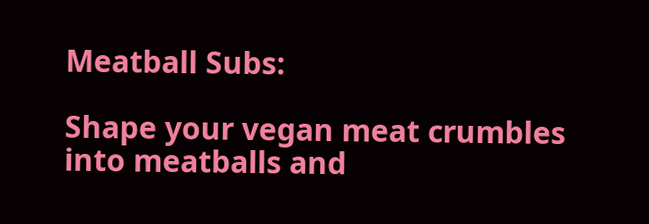Meatball Subs:

Shape your vegan meat crumbles into meatballs and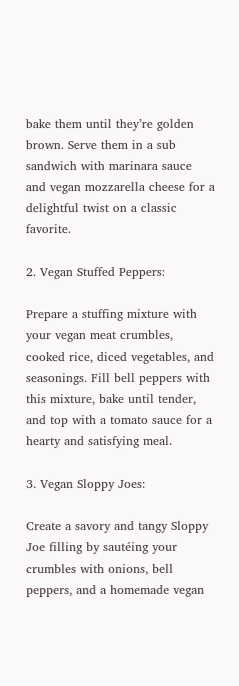bake them until they’re golden brown. Serve them in a sub sandwich with marinara sauce and vegan mozzarella cheese for a delightful twist on a classic favorite.

2. Vegan Stuffed Peppers:

Prepare a stuffing mixture with your vegan meat crumbles, cooked rice, diced vegetables, and seasonings. Fill bell peppers with this mixture, bake until tender, and top with a tomato sauce for a hearty and satisfying meal.

3. Vegan Sloppy Joes:

Create a savory and tangy Sloppy Joe filling by sautéing your crumbles with onions, bell peppers, and a homemade vegan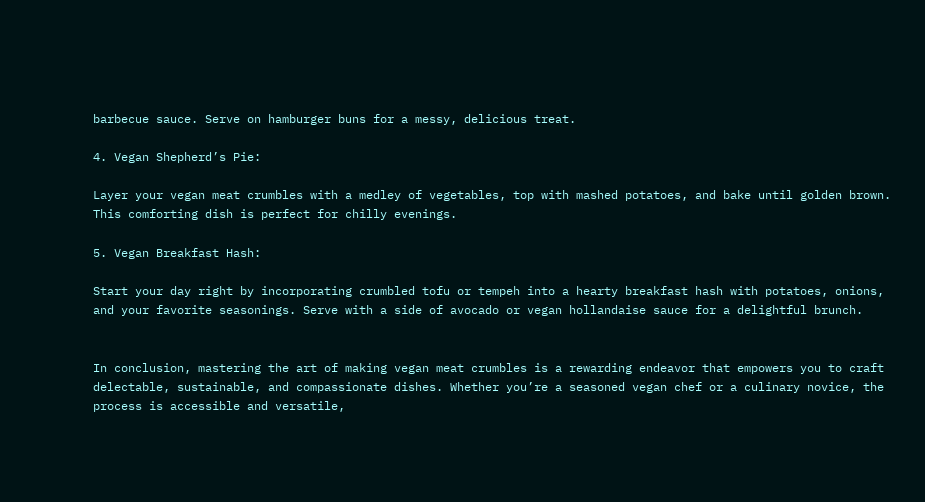barbecue sauce. Serve on hamburger buns for a messy, delicious treat.

4. Vegan Shepherd’s Pie:

Layer your vegan meat crumbles with a medley of vegetables, top with mashed potatoes, and bake until golden brown. This comforting dish is perfect for chilly evenings.

5. Vegan Breakfast Hash:

Start your day right by incorporating crumbled tofu or tempeh into a hearty breakfast hash with potatoes, onions, and your favorite seasonings. Serve with a side of avocado or vegan hollandaise sauce for a delightful brunch.


In conclusion, mastering the art of making vegan meat crumbles is a rewarding endeavor that empowers you to craft delectable, sustainable, and compassionate dishes. Whether you’re a seasoned vegan chef or a culinary novice, the process is accessible and versatile,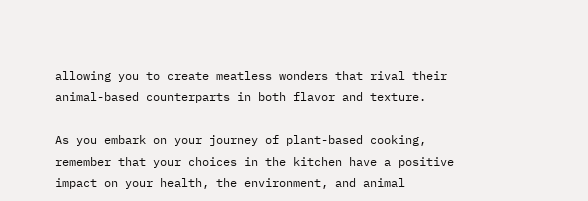allowing you to create meatless wonders that rival their animal-based counterparts in both flavor and texture.

As you embark on your journey of plant-based cooking, remember that your choices in the kitchen have a positive impact on your health, the environment, and animal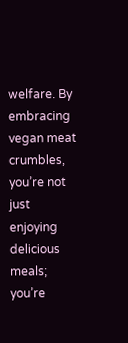welfare. By embracing vegan meat crumbles, you’re not just enjoying delicious meals; you’re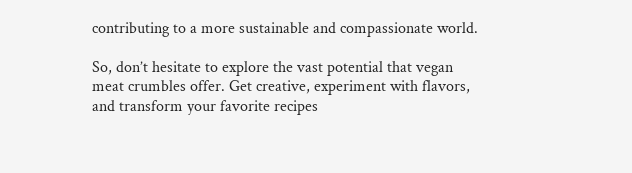contributing to a more sustainable and compassionate world.

So, don’t hesitate to explore the vast potential that vegan meat crumbles offer. Get creative, experiment with flavors, and transform your favorite recipes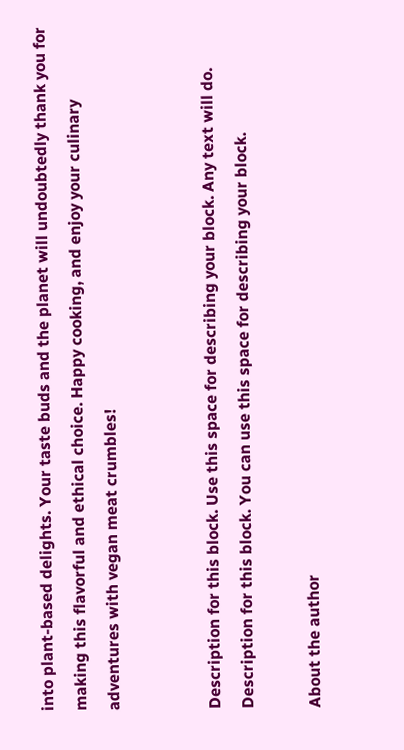into plant-based delights. Your taste buds and the planet will undoubtedly thank you for making this flavorful and ethical choice. Happy cooking, and enjoy your culinary adventures with vegan meat crumbles!


Description for this block. Use this space for describing your block. Any text will do. Description for this block. You can use this space for describing your block.

About the author